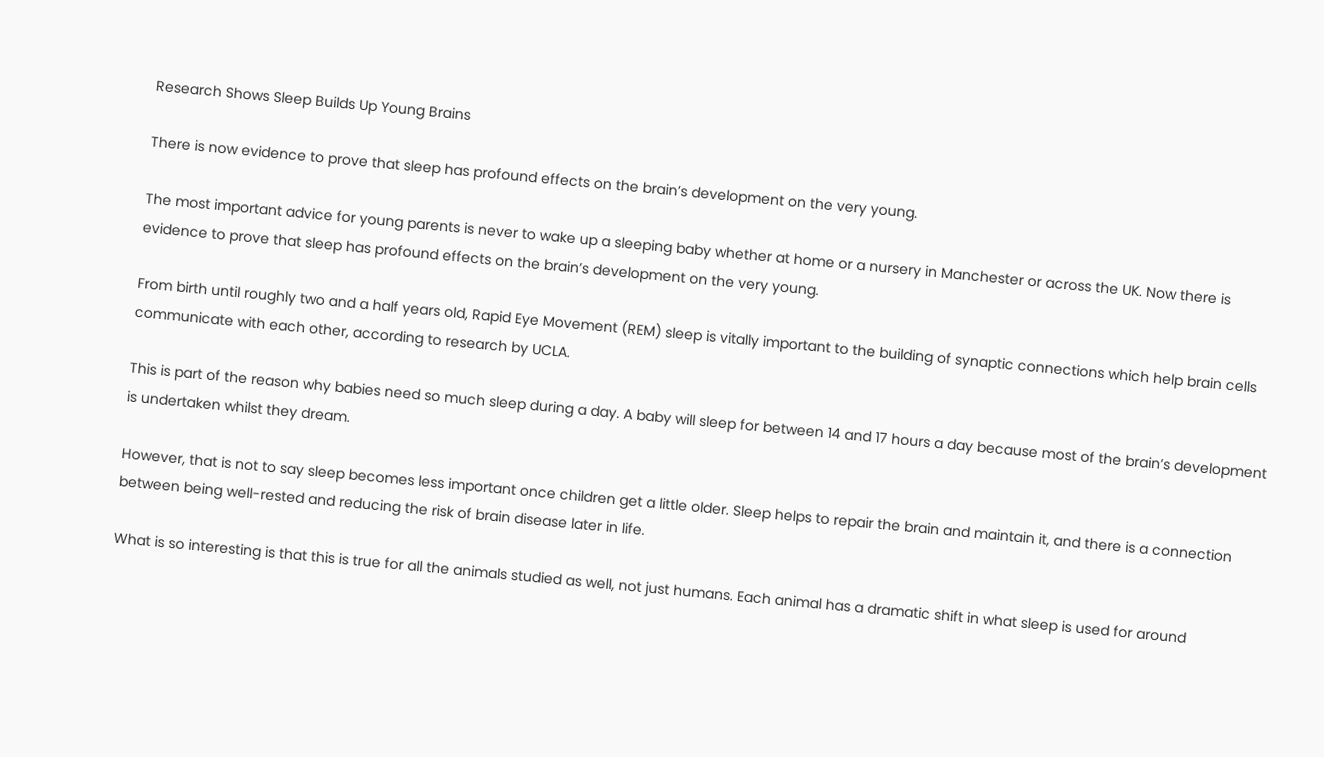Research Shows Sleep Builds Up Young Brains

There is now evidence to prove that sleep has profound effects on the brain’s development on the very young.

The most important advice for young parents is never to wake up a sleeping baby whether at home or a nursery in Manchester or across the UK. Now there is evidence to prove that sleep has profound effects on the brain’s development on the very young.

From birth until roughly two and a half years old, Rapid Eye Movement (REM) sleep is vitally important to the building of synaptic connections which help brain cells communicate with each other, according to research by UCLA.

This is part of the reason why babies need so much sleep during a day. A baby will sleep for between 14 and 17 hours a day because most of the brain’s development is undertaken whilst they dream.

However, that is not to say sleep becomes less important once children get a little older. Sleep helps to repair the brain and maintain it, and there is a connection between being well-rested and reducing the risk of brain disease later in life.

What is so interesting is that this is true for all the animals studied as well, not just humans. Each animal has a dramatic shift in what sleep is used for around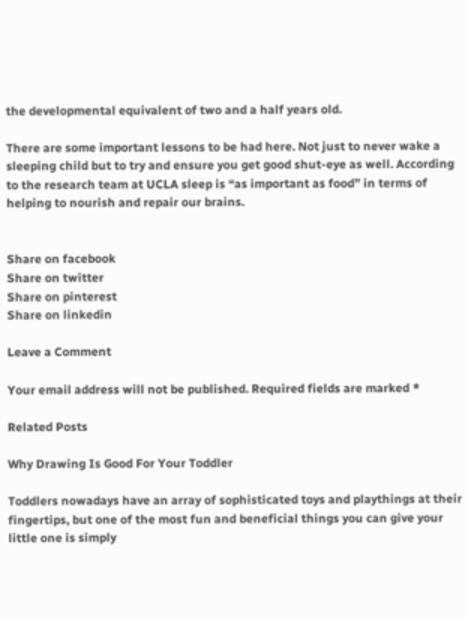the developmental equivalent of two and a half years old.

There are some important lessons to be had here. Not just to never wake a sleeping child but to try and ensure you get good shut-eye as well. According to the research team at UCLA sleep is “as important as food” in terms of helping to nourish and repair our brains.


Share on facebook
Share on twitter
Share on pinterest
Share on linkedin

Leave a Comment

Your email address will not be published. Required fields are marked *

Related Posts

Why Drawing Is Good For Your Toddler

Toddlers nowadays have an array of sophisticated toys and playthings at their fingertips, but one of the most fun and beneficial things you can give your little one is simply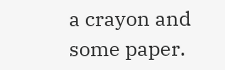a crayon and some paper.